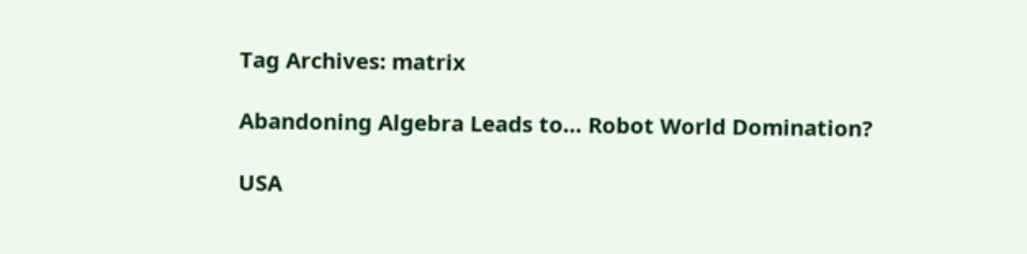Tag Archives: matrix

Abandoning Algebra Leads to… Robot World Domination?

USA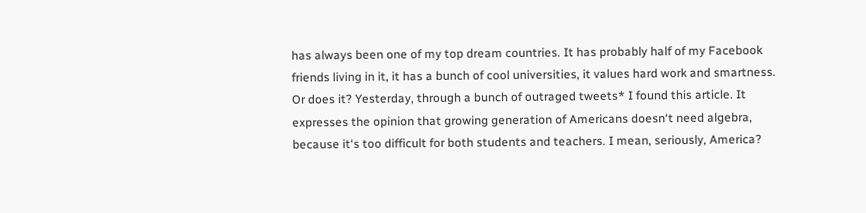has always been one of my top dream countries. It has probably half of my Facebook friends living in it, it has a bunch of cool universities, it values hard work and smartness. Or does it? Yesterday, through a bunch of outraged tweets* I found this article. It expresses the opinion that growing generation of Americans doesn‘t need algebra, because it‘s too difficult for both students and teachers. I mean, seriously, America?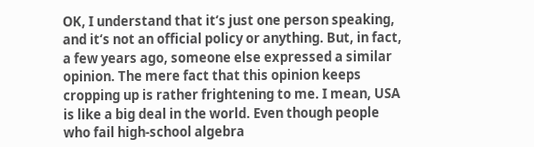OK, I understand that it‘s just one person speaking, and it‘s not an official policy or anything. But, in fact, a few years ago, someone else expressed a similar opinion. The mere fact that this opinion keeps cropping up is rather frightening to me. I mean, USA is like a big deal in the world. Even though people who fail high-school algebra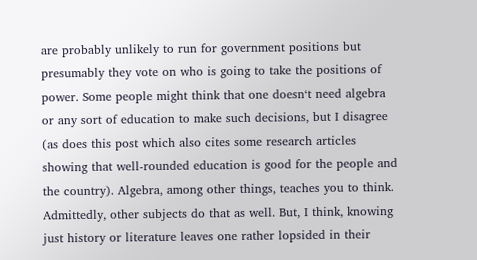are probably unlikely to run for government positions but presumably they vote on who is going to take the positions of power. Some people might think that one doesn‘t need algebra or any sort of education to make such decisions, but I disagree (as does this post which also cites some research articles showing that well-rounded education is good for the people and the country). Algebra, among other things, teaches you to think. Admittedly, other subjects do that as well. But, I think, knowing just history or literature leaves one rather lopsided in their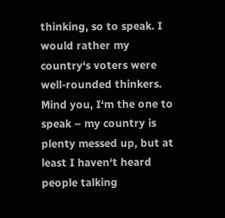thinking, so to speak. I would rather my country‘s voters were well-rounded thinkers. Mind you, I‘m the one to speak – my country is plenty messed up, but at least I haven‘t heard people talking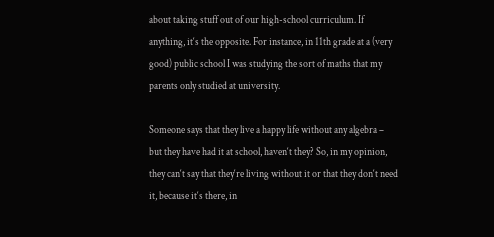about taking stuff out of our high-school curriculum. If anything, it‘s the opposite. For instance, in 11th grade at a (very good) public school I was studying the sort of maths that my parents only studied at university.

Someone says that they live a happy life without any algebra – but they have had it at school, haven‘t they? So, in my opinion, they can‘t say that they‘re living without it or that they don‘t need it, because it‘s there, in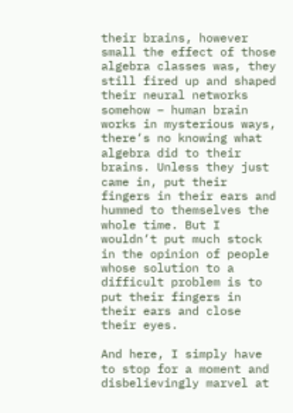their brains, however small the effect of those algebra classes was, they still fired up and shaped their neural networks somehow – human brain works in mysterious ways, there‘s no knowing what algebra did to their brains. Unless they just came in, put their fingers in their ears and hummed to themselves the whole time. But I wouldn‘t put much stock in the opinion of people whose solution to a difficult problem is to put their fingers in their ears and close their eyes.

And here, I simply have to stop for a moment and disbelievingly marvel at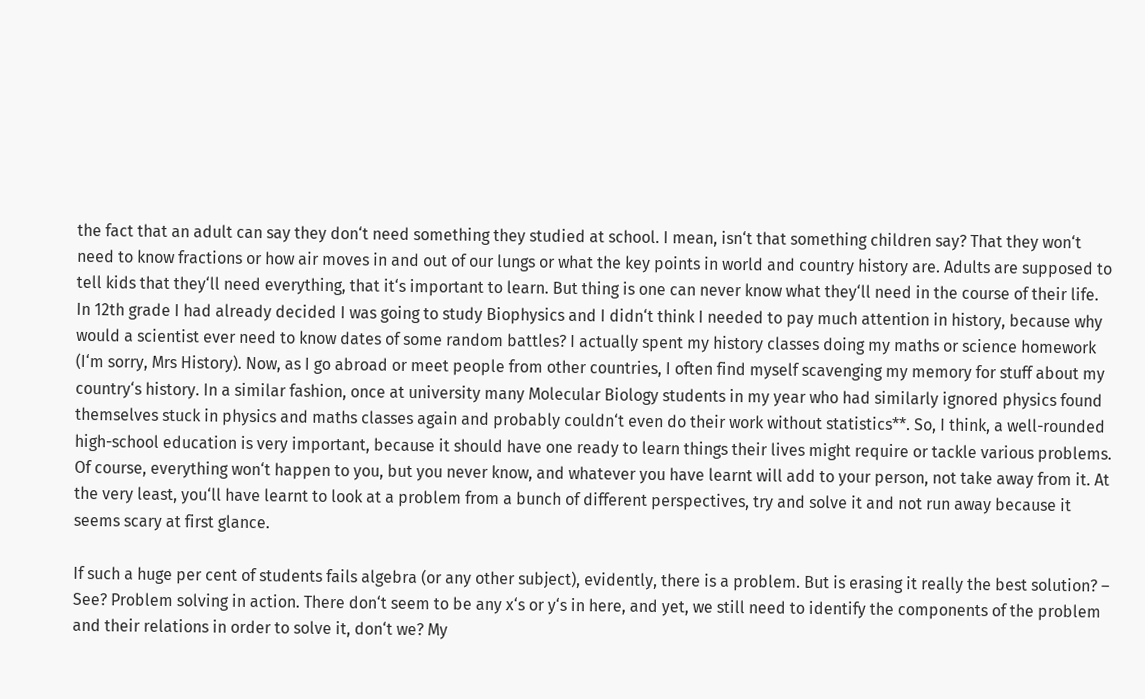the fact that an adult can say they don‘t need something they studied at school. I mean, isn‘t that something children say? That they won‘t need to know fractions or how air moves in and out of our lungs or what the key points in world and country history are. Adults are supposed to tell kids that they‘ll need everything, that it‘s important to learn. But thing is one can never know what they‘ll need in the course of their life. In 12th grade I had already decided I was going to study Biophysics and I didn‘t think I needed to pay much attention in history, because why would a scientist ever need to know dates of some random battles? I actually spent my history classes doing my maths or science homework (I‘m sorry, Mrs History). Now, as I go abroad or meet people from other countries, I often find myself scavenging my memory for stuff about my country‘s history. In a similar fashion, once at university many Molecular Biology students in my year who had similarly ignored physics found themselves stuck in physics and maths classes again and probably couldn‘t even do their work without statistics**. So, I think, a well-rounded high-school education is very important, because it should have one ready to learn things their lives might require or tackle various problems. Of course, everything won‘t happen to you, but you never know, and whatever you have learnt will add to your person, not take away from it. At the very least, you‘ll have learnt to look at a problem from a bunch of different perspectives, try and solve it and not run away because it seems scary at first glance.

If such a huge per cent of students fails algebra (or any other subject), evidently, there is a problem. But is erasing it really the best solution? – See? Problem solving in action. There don‘t seem to be any x‘s or y‘s in here, and yet, we still need to identify the components of the problem and their relations in order to solve it, don‘t we? My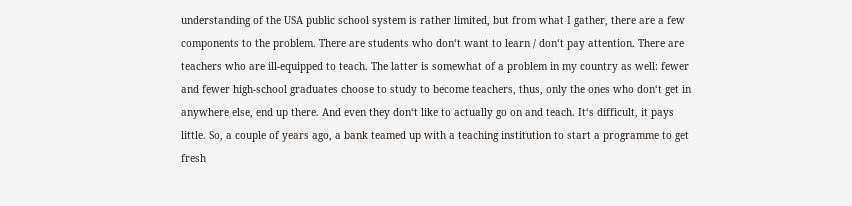understanding of the USA public school system is rather limited, but from what I gather, there are a few components to the problem. There are students who don‘t want to learn / don‘t pay attention. There are teachers who are ill-equipped to teach. The latter is somewhat of a problem in my country as well: fewer and fewer high-school graduates choose to study to become teachers, thus, only the ones who don‘t get in anywhere else, end up there. And even they don‘t like to actually go on and teach. It‘s difficult, it pays little. So, a couple of years ago, a bank teamed up with a teaching institution to start a programme to get fresh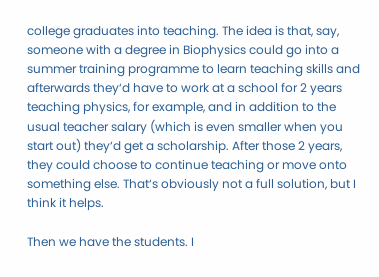college graduates into teaching. The idea is that, say, someone with a degree in Biophysics could go into a summer training programme to learn teaching skills and afterwards they‘d have to work at a school for 2 years teaching physics, for example, and in addition to the usual teacher salary (which is even smaller when you start out) they‘d get a scholarship. After those 2 years, they could choose to continue teaching or move onto something else. That‘s obviously not a full solution, but I think it helps.

Then we have the students. I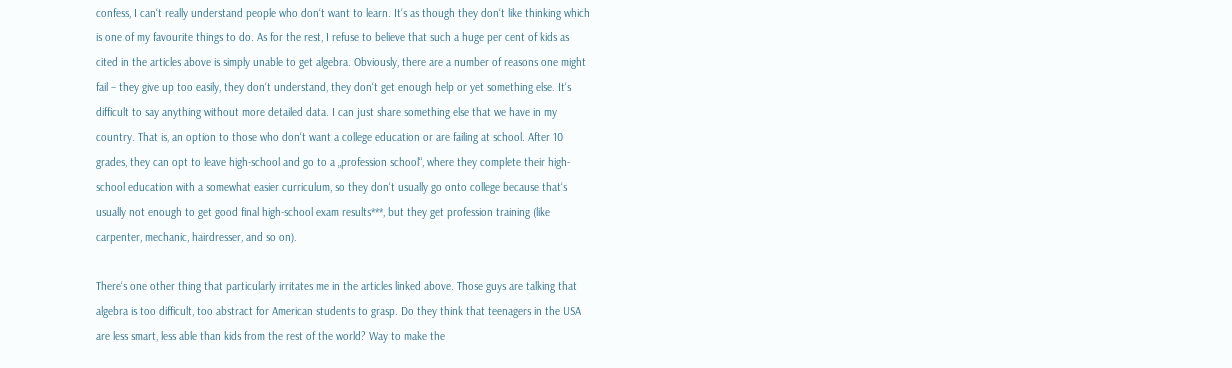confess, I can‘t really understand people who don‘t want to learn. It‘s as though they don‘t like thinking which is one of my favourite things to do. As for the rest, I refuse to believe that such a huge per cent of kids as cited in the articles above is simply unable to get algebra. Obviously, there are a number of reasons one might fail – they give up too easily, they don‘t understand, they don‘t get enough help or yet something else. It‘s difficult to say anything without more detailed data. I can just share something else that we have in my country. That is, an option to those who don‘t want a college education or are failing at school. After 10 grades, they can opt to leave high-school and go to a „profession school“, where they complete their high-school education with a somewhat easier curriculum, so they don‘t usually go onto college because that‘s usually not enough to get good final high-school exam results***, but they get profession training (like carpenter, mechanic, hairdresser, and so on).

There‘s one other thing that particularly irritates me in the articles linked above. Those guys are talking that algebra is too difficult, too abstract for American students to grasp. Do they think that teenagers in the USA are less smart, less able than kids from the rest of the world? Way to make the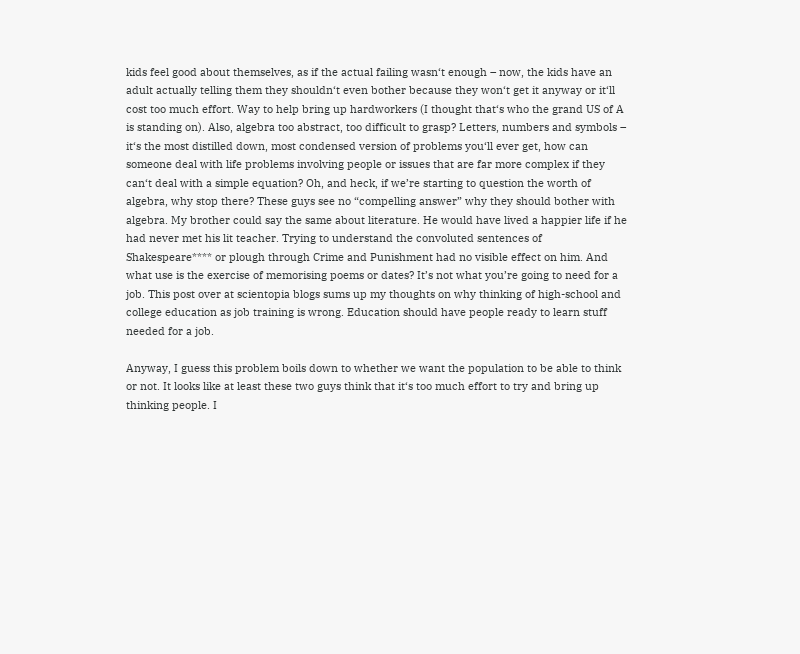kids feel good about themselves, as if the actual failing wasn‘t enough – now, the kids have an adult actually telling them they shouldn‘t even bother because they won‘t get it anyway or it‘ll cost too much effort. Way to help bring up hardworkers (I thought that‘s who the grand US of A is standing on). Also, algebra too abstract, too difficult to grasp? Letters, numbers and symbols – it‘s the most distilled down, most condensed version of problems you‘ll ever get, how can someone deal with life problems involving people or issues that are far more complex if they can‘t deal with a simple equation? Oh, and heck, if we’re starting to question the worth of algebra, why stop there? These guys see no “compelling answer” why they should bother with algebra. My brother could say the same about literature. He would have lived a happier life if he had never met his lit teacher. Trying to understand the convoluted sentences of Shakespeare**** or plough through Crime and Punishment had no visible effect on him. And what use is the exercise of memorising poems or dates? It’s not what you’re going to need for a job. This post over at scientopia blogs sums up my thoughts on why thinking of high-school and college education as job training is wrong. Education should have people ready to learn stuff needed for a job.

Anyway, I guess this problem boils down to whether we want the population to be able to think or not. It looks like at least these two guys think that it‘s too much effort to try and bring up thinking people. I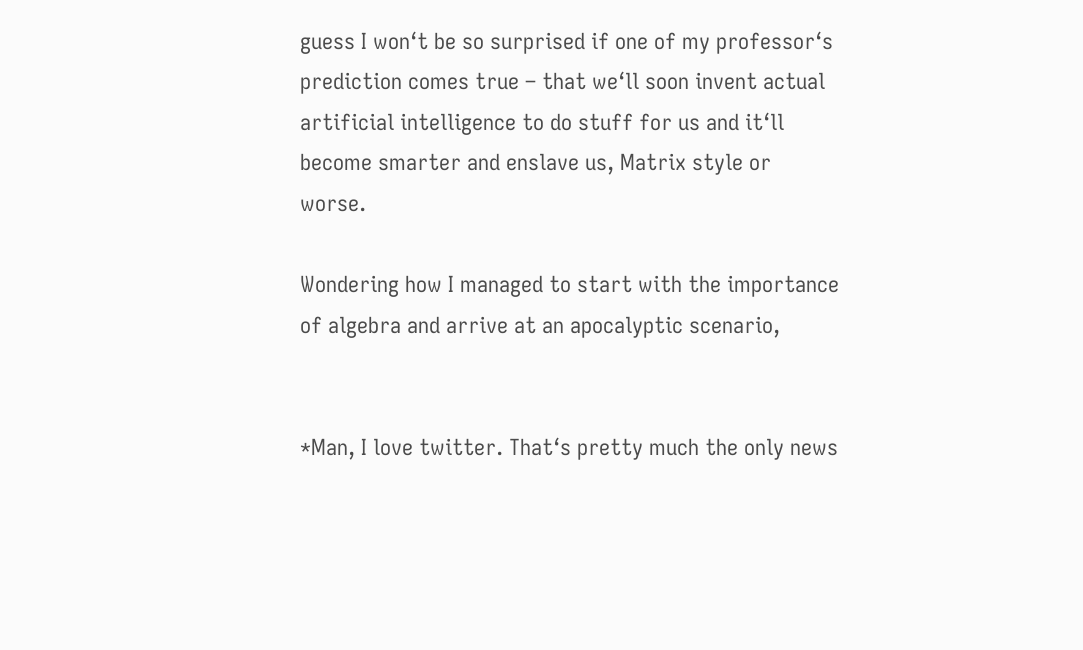guess I won‘t be so surprised if one of my professor‘s prediction comes true – that we‘ll soon invent actual artificial intelligence to do stuff for us and it‘ll become smarter and enslave us, Matrix style or worse.

Wondering how I managed to start with the importance of algebra and arrive at an apocalyptic scenario,


*Man, I love twitter. That‘s pretty much the only news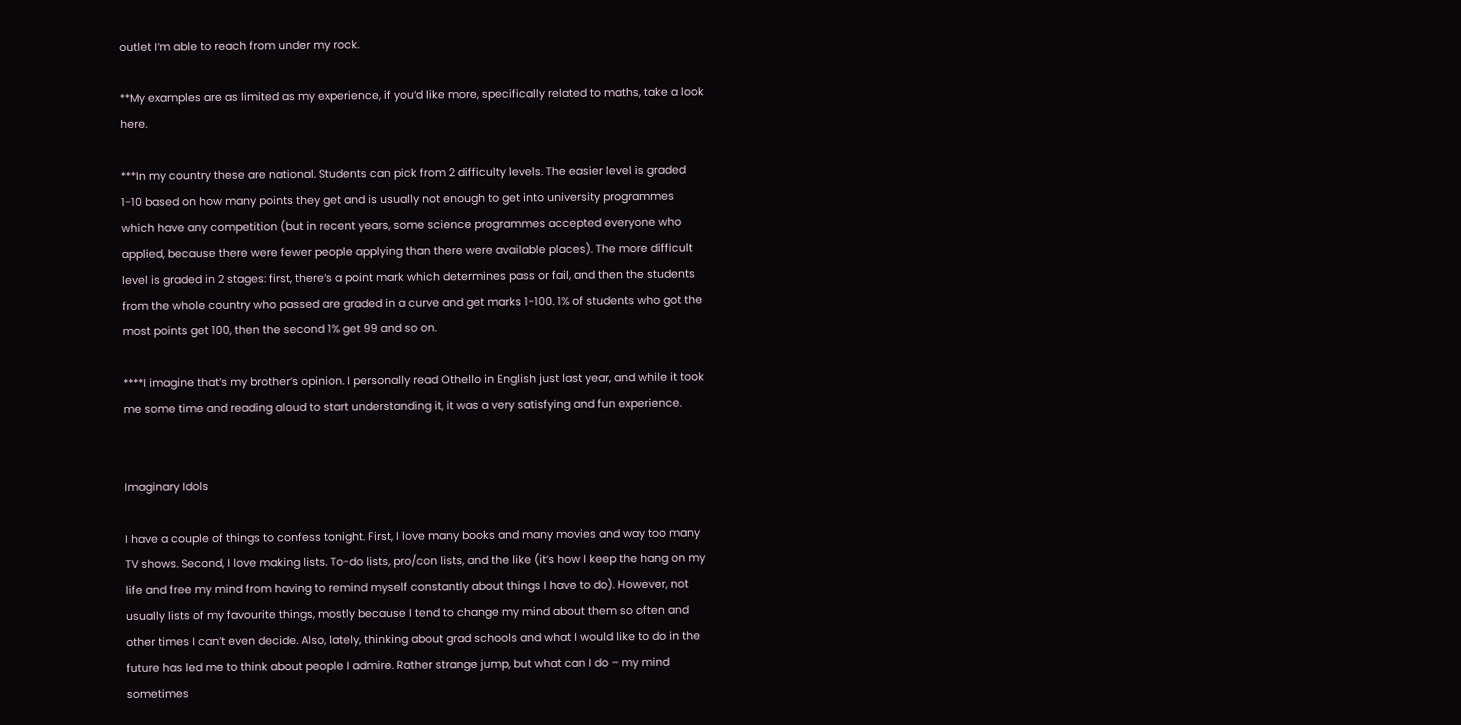outlet I‘m able to reach from under my rock.

**My examples are as limited as my experience, if you‘d like more, specifically related to maths, take a look here.

***In my country these are national. Students can pick from 2 difficulty levels. The easier level is graded 1-10 based on how many points they get and is usually not enough to get into university programmes which have any competition (but in recent years, some science programmes accepted everyone who applied, because there were fewer people applying than there were available places). The more difficult level is graded in 2 stages: first, there‘s a point mark which determines pass or fail, and then the students from the whole country who passed are graded in a curve and get marks 1-100. 1% of students who got the most points get 100, then the second 1% get 99 and so on.

****I imagine that’s my brother’s opinion. I personally read Othello in English just last year, and while it took me some time and reading aloud to start understanding it, it was a very satisfying and fun experience.


Imaginary Idols

I have a couple of things to confess tonight. First, I love many books and many movies and way too many TV shows. Second, I love making lists. To-do lists, pro/con lists, and the like (it’s how I keep the hang on my life and free my mind from having to remind myself constantly about things I have to do). However, not usually lists of my favourite things, mostly because I tend to change my mind about them so often and other times I can’t even decide. Also, lately, thinking about grad schools and what I would like to do in the future has led me to think about people I admire. Rather strange jump, but what can I do – my mind sometimes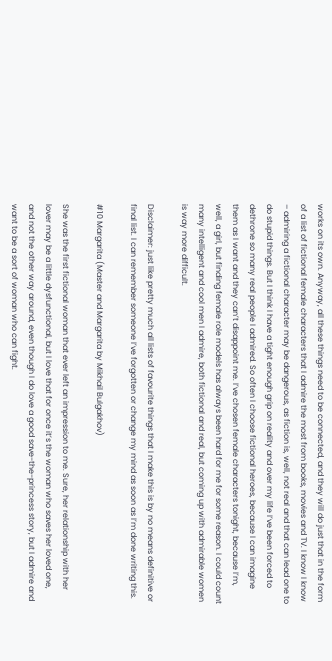works on its own. Anyway, all these things need to be connected, and they will do just that in the form of a list of fictional female characters that I admire the most from books, movies and TV. I know I know – admiring a fictional character may be dangerous, as fiction is, well, not real and that can lead one to do stupid things. But I think I have a tight enough grip on reality and over my life I’ve been forced to dethrone so many real people I admired. So often I choose fictional heroes, because I can imagine them as I want and they can’t disappoint me. I’ve chosen female characters tonight, because I’m, well, a girl, but finding female role models has always been hard for me for some reason. I could count many intelligent and cool men I admire, both fictional and real, but coming up with admirable women is way more difficult.

Disclaimer: just like pretty much all lists of favourite things that I make this is by no means definitive or final list. I can remember someone I’ve forgotten or change my mind as soon as I’m done writing this.

#10 Margarita (Master and Margarita by Mikhail Bulgakhov)

She was the first fictional woman that ever left an impression to me. Sure, her relationship with her lover may be a little dysfunctional, but I love that for once it’s the woman who saves her loved one, and not the other way around, even though I do love a good save-the-princess story, but I admire and want to be a sort of woman who can fight.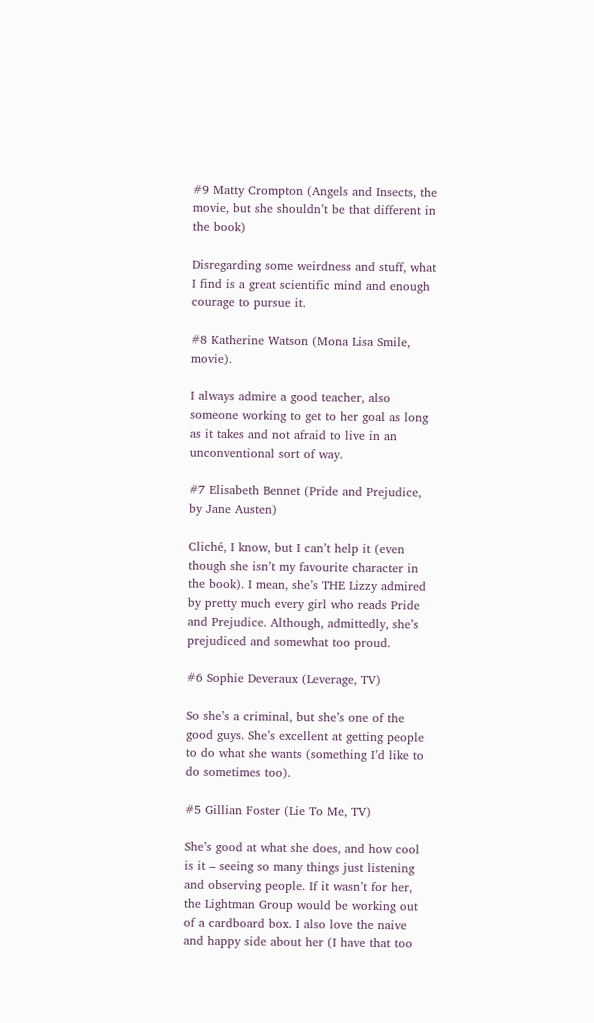#9 Matty Crompton (Angels and Insects, the movie, but she shouldn’t be that different in the book)

Disregarding some weirdness and stuff, what I find is a great scientific mind and enough courage to pursue it.

#8 Katherine Watson (Mona Lisa Smile, movie).

I always admire a good teacher, also someone working to get to her goal as long as it takes and not afraid to live in an unconventional sort of way.

#7 Elisabeth Bennet (Pride and Prejudice, by Jane Austen)

Cliché, I know, but I can’t help it (even though she isn’t my favourite character in the book). I mean, she’s THE Lizzy admired by pretty much every girl who reads Pride and Prejudice. Although, admittedly, she’s prejudiced and somewhat too proud.

#6 Sophie Deveraux (Leverage, TV)

So she’s a criminal, but she’s one of the good guys. She’s excellent at getting people to do what she wants (something I’d like to do sometimes too).

#5 Gillian Foster (Lie To Me, TV)

She’s good at what she does, and how cool is it – seeing so many things just listening and observing people. If it wasn’t for her, the Lightman Group would be working out of a cardboard box. I also love the naive and happy side about her (I have that too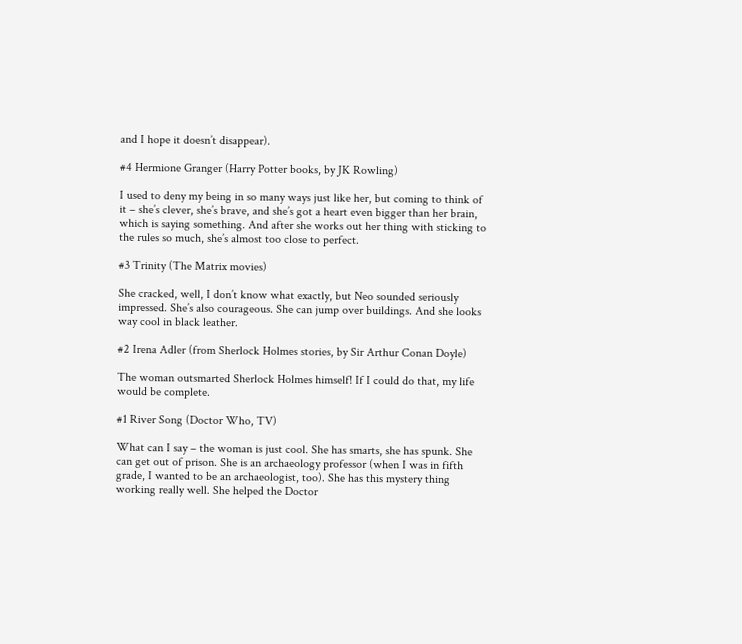and I hope it doesn’t disappear).

#4 Hermione Granger (Harry Potter books, by JK Rowling)

I used to deny my being in so many ways just like her, but coming to think of it – she’s clever, she’s brave, and she’s got a heart even bigger than her brain, which is saying something. And after she works out her thing with sticking to the rules so much, she’s almost too close to perfect.

#3 Trinity (The Matrix movies)

She cracked, well, I don’t know what exactly, but Neo sounded seriously impressed. She’s also courageous. She can jump over buildings. And she looks way cool in black leather.

#2 Irena Adler (from Sherlock Holmes stories, by Sir Arthur Conan Doyle)

The woman outsmarted Sherlock Holmes himself! If I could do that, my life would be complete.

#1 River Song (Doctor Who, TV)

What can I say – the woman is just cool. She has smarts, she has spunk. She can get out of prison. She is an archaeology professor (when I was in fifth grade, I wanted to be an archaeologist, too). She has this mystery thing working really well. She helped the Doctor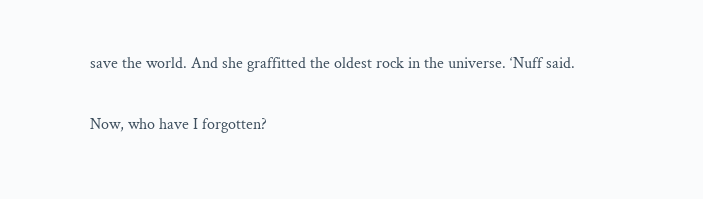save the world. And she graffitted the oldest rock in the universe. ‘Nuff said.

Now, who have I forgotten?